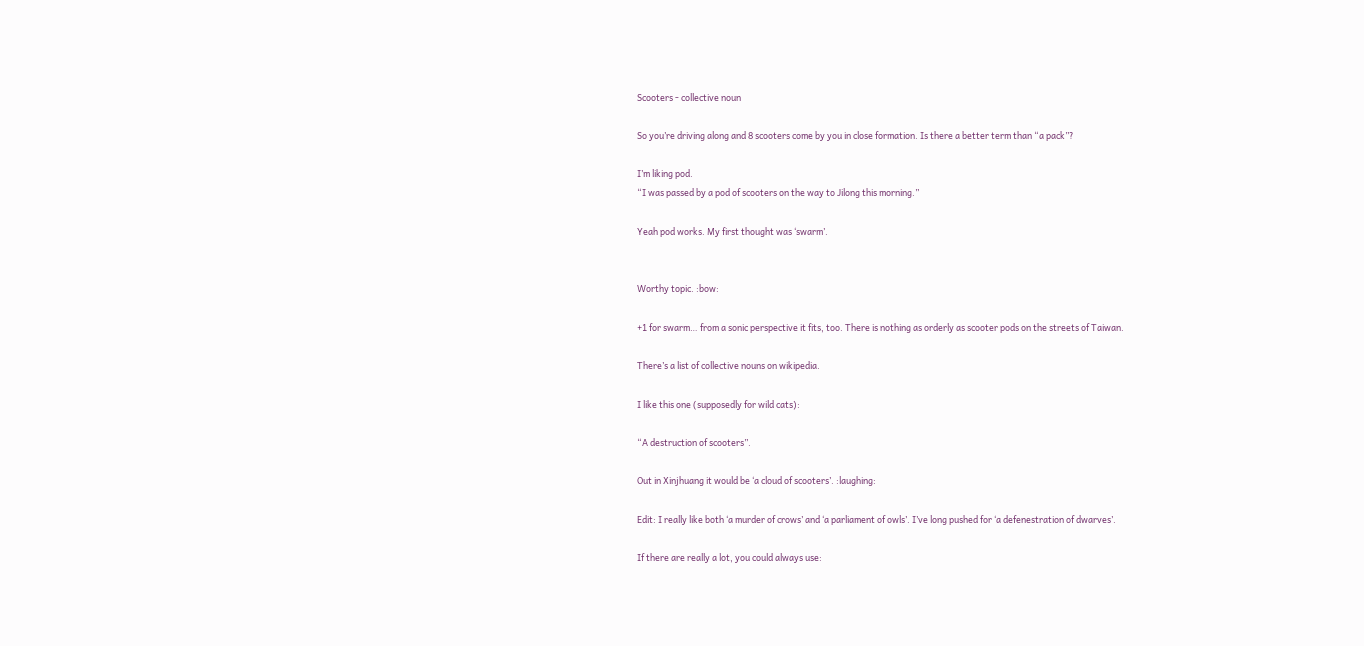Scooters - collective noun

So you’re driving along and 8 scooters come by you in close formation. Is there a better term than “a pack”?

I’m liking pod.
“I was passed by a pod of scooters on the way to Jilong this morning.”

Yeah pod works. My first thought was ‘swarm’.


Worthy topic. :bow:

+1 for swarm… from a sonic perspective it fits, too. There is nothing as orderly as scooter pods on the streets of Taiwan.

There’s a list of collective nouns on wikipedia.

I like this one (supposedly for wild cats):

“A destruction of scooters”.

Out in Xinjhuang it would be ‘a cloud of scooters’. :laughing:

Edit: I really like both ‘a murder of crows’ and ‘a parliament of owls’. I’ve long pushed for ‘a defenestration of dwarves’.

If there are really a lot, you could always use: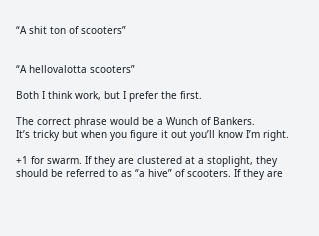“A shit ton of scooters”


“A hellovalotta scooters”

Both I think work, but I prefer the first.

The correct phrase would be a Wunch of Bankers.
It’s tricky but when you figure it out you’ll know I’m right.

+1 for swarm. If they are clustered at a stoplight, they should be referred to as “a hive” of scooters. If they are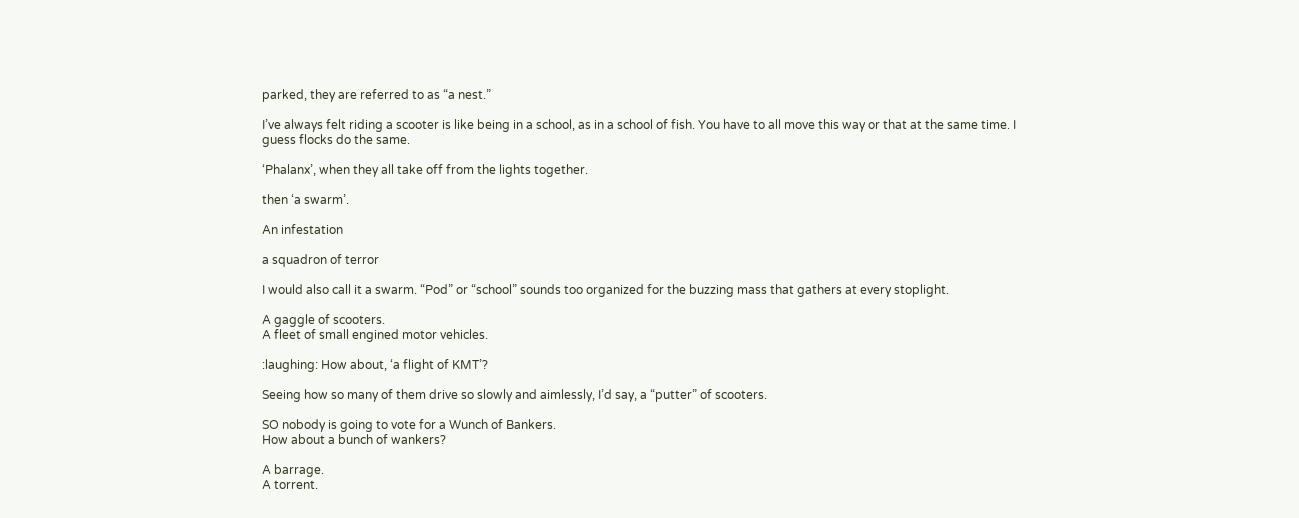parked, they are referred to as “a nest.”

I’ve always felt riding a scooter is like being in a school, as in a school of fish. You have to all move this way or that at the same time. I guess flocks do the same.

‘Phalanx’, when they all take off from the lights together.

then ‘a swarm’.

An infestation

a squadron of terror

I would also call it a swarm. “Pod” or “school” sounds too organized for the buzzing mass that gathers at every stoplight.

A gaggle of scooters.
A fleet of small engined motor vehicles.

:laughing: How about, ‘a flight of KMT’?

Seeing how so many of them drive so slowly and aimlessly, I’d say, a “putter” of scooters.

SO nobody is going to vote for a Wunch of Bankers.
How about a bunch of wankers?

A barrage.
A torrent.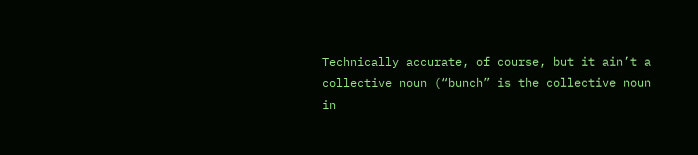Technically accurate, of course, but it ain’t a collective noun (“bunch” is the collective noun in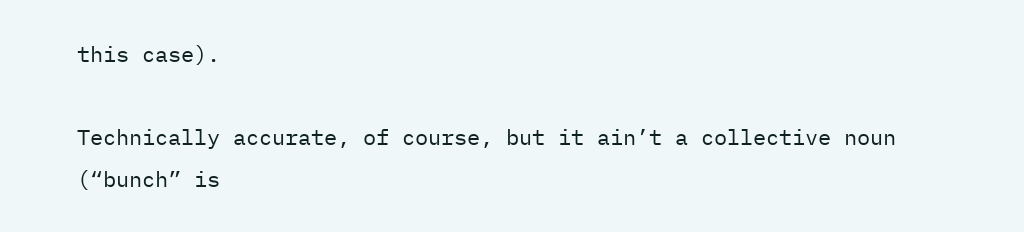this case).

Technically accurate, of course, but it ain’t a collective noun (“bunch” is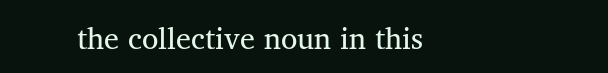the collective noun in this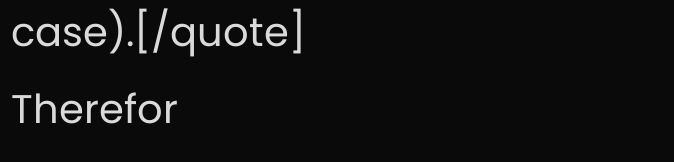case).[/quote]
Therefor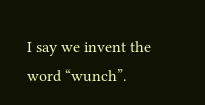I say we invent the word “wunch”.